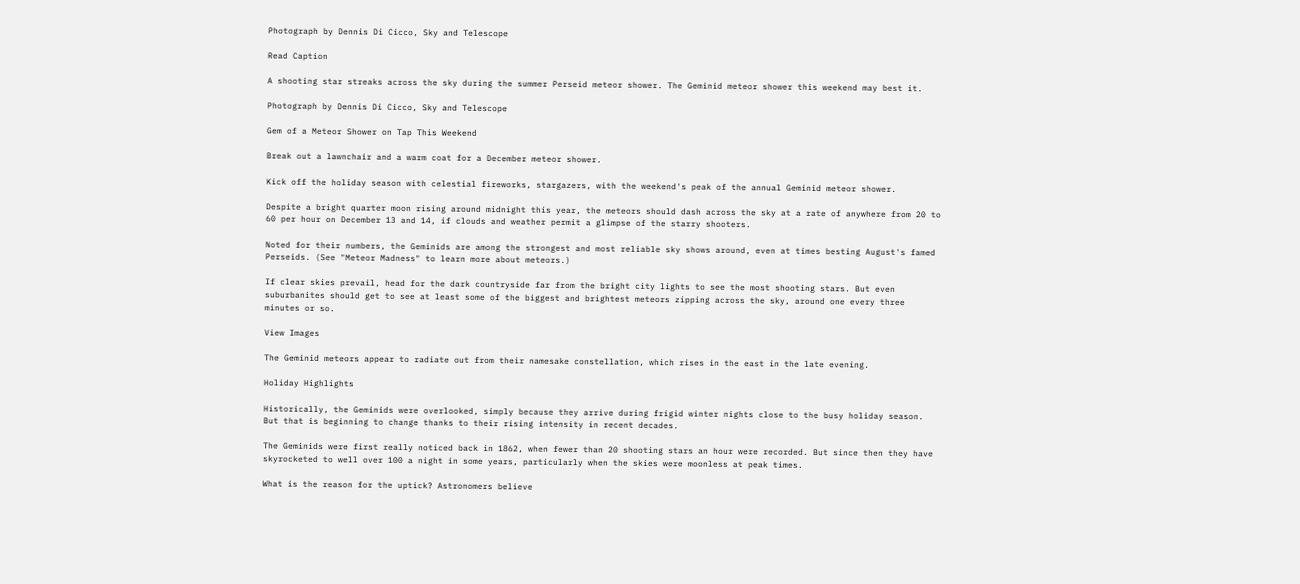Photograph by Dennis Di Cicco, Sky and Telescope

Read Caption

A shooting star streaks across the sky during the summer Perseid meteor shower. The Geminid meteor shower this weekend may best it.

Photograph by Dennis Di Cicco, Sky and Telescope

Gem of a Meteor Shower on Tap This Weekend

Break out a lawnchair and a warm coat for a December meteor shower.

Kick off the holiday season with celestial fireworks, stargazers, with the weekend's peak of the annual Geminid meteor shower.

Despite a bright quarter moon rising around midnight this year, the meteors should dash across the sky at a rate of anywhere from 20 to 60 per hour on December 13 and 14, if clouds and weather permit a glimpse of the starry shooters.

Noted for their numbers, the Geminids are among the strongest and most reliable sky shows around, even at times besting August's famed Perseids. (See "Meteor Madness" to learn more about meteors.)

If clear skies prevail, head for the dark countryside far from the bright city lights to see the most shooting stars. But even suburbanites should get to see at least some of the biggest and brightest meteors zipping across the sky, around one every three minutes or so.

View Images

The Geminid meteors appear to radiate out from their namesake constellation, which rises in the east in the late evening.

Holiday Highlights

Historically, the Geminids were overlooked, simply because they arrive during frigid winter nights close to the busy holiday season. But that is beginning to change thanks to their rising intensity in recent decades.

The Geminids were first really noticed back in 1862, when fewer than 20 shooting stars an hour were recorded. But since then they have skyrocketed to well over 100 a night in some years, particularly when the skies were moonless at peak times.

What is the reason for the uptick? Astronomers believe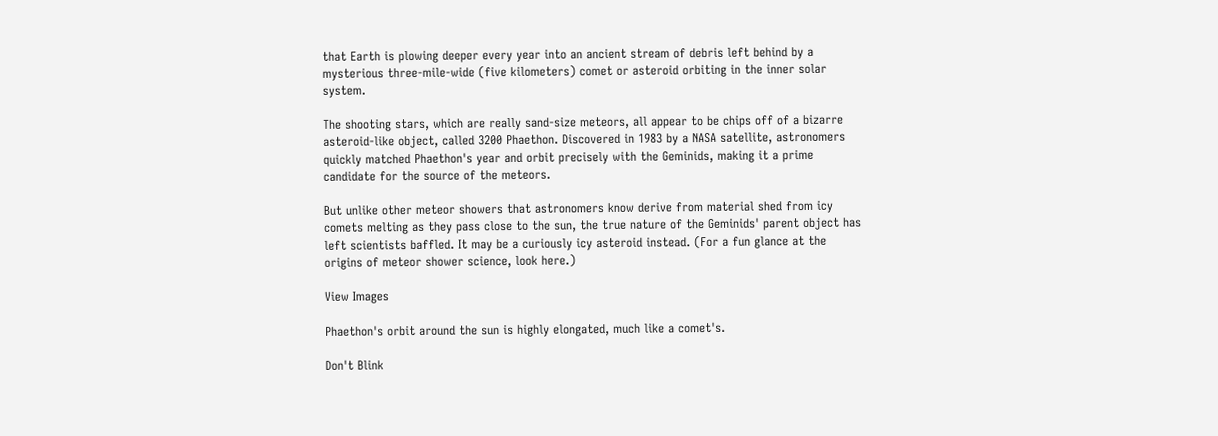that Earth is plowing deeper every year into an ancient stream of debris left behind by a mysterious three-mile-wide (five kilometers) comet or asteroid orbiting in the inner solar system.

The shooting stars, which are really sand-size meteors, all appear to be chips off of a bizarre asteroid-like object, called 3200 Phaethon. Discovered in 1983 by a NASA satellite, astronomers quickly matched Phaethon's year and orbit precisely with the Geminids, making it a prime candidate for the source of the meteors.

But unlike other meteor showers that astronomers know derive from material shed from icy comets melting as they pass close to the sun, the true nature of the Geminids' parent object has left scientists baffled. It may be a curiously icy asteroid instead. (For a fun glance at the origins of meteor shower science, look here.)

View Images

Phaethon's orbit around the sun is highly elongated, much like a comet's.

Don't Blink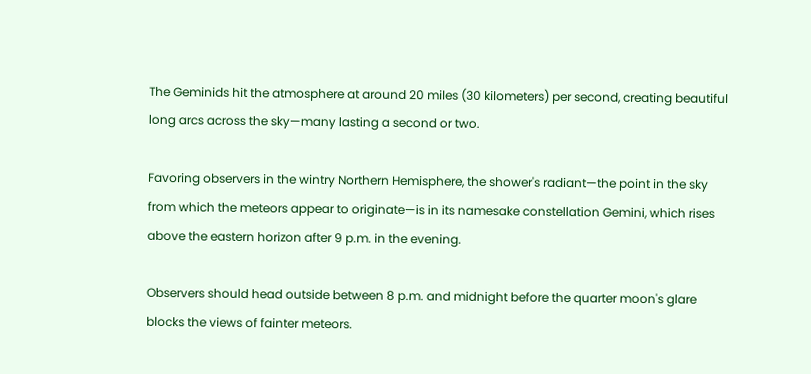The Geminids hit the atmosphere at around 20 miles (30 kilometers) per second, creating beautiful long arcs across the sky—many lasting a second or two.

Favoring observers in the wintry Northern Hemisphere, the shower's radiant—the point in the sky from which the meteors appear to originate—is in its namesake constellation Gemini, which rises above the eastern horizon after 9 p.m. in the evening.

Observers should head outside between 8 p.m. and midnight before the quarter moon's glare blocks the views of fainter meteors.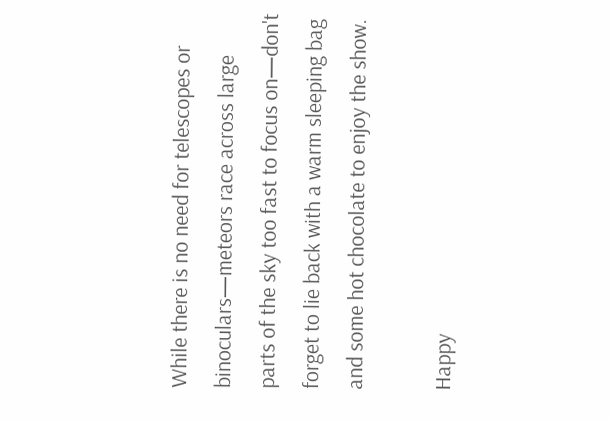While there is no need for telescopes or binoculars—meteors race across large parts of the sky too fast to focus on—don't forget to lie back with a warm sleeping bag and some hot chocolate to enjoy the show.

Happy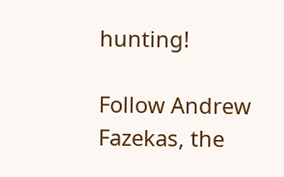hunting!

Follow Andrew Fazekas, the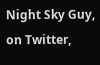Night Sky Guy, on Twitter,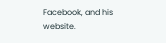Facebook, and his website.